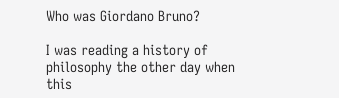Who was Giordano Bruno?

I was reading a history of philosophy the other day when this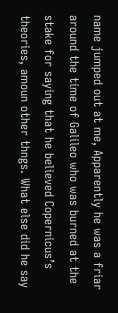name jumped out at me, Apparently he was a friar around the time of Galileo who was burned at the stake for saying that he believed Copernicus’s theories, amoun other thngs. What else did he say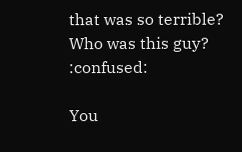that was so terrible? Who was this guy? :confused:

You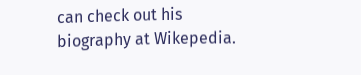can check out his biography at Wikepedia.